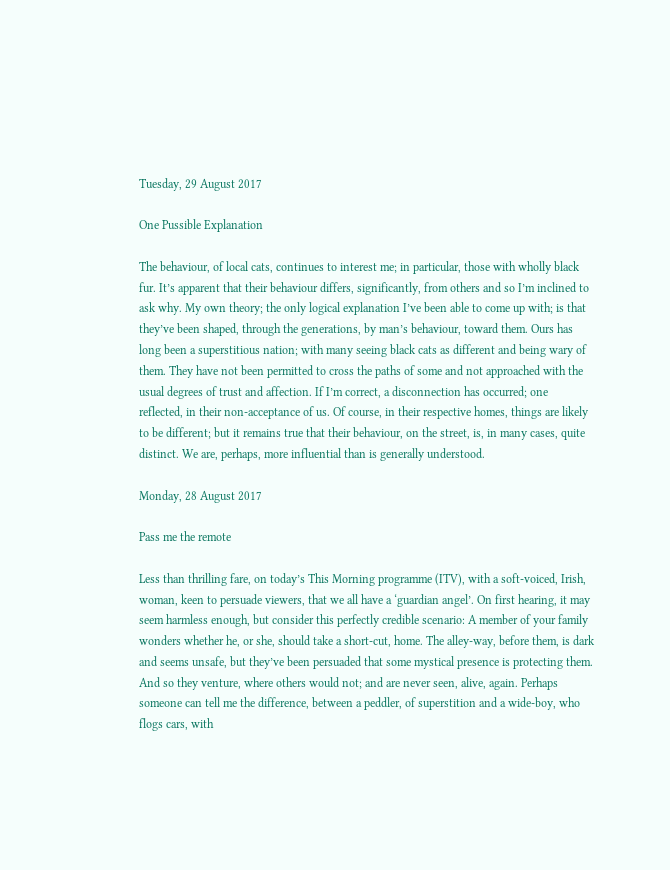Tuesday, 29 August 2017

One Pussible Explanation

The behaviour, of local cats, continues to interest me; in particular, those with wholly black fur. It’s apparent that their behaviour differs, significantly, from others and so I’m inclined to ask why. My own theory; the only logical explanation I’ve been able to come up with; is that they’ve been shaped, through the generations, by man’s behaviour, toward them. Ours has long been a superstitious nation; with many seeing black cats as different and being wary of them. They have not been permitted to cross the paths of some and not approached with the usual degrees of trust and affection. If I’m correct, a disconnection has occurred; one reflected, in their non-acceptance of us. Of course, in their respective homes, things are likely to be different; but it remains true that their behaviour, on the street, is, in many cases, quite distinct. We are, perhaps, more influential than is generally understood.

Monday, 28 August 2017

Pass me the remote

Less than thrilling fare, on today’s This Morning programme (ITV), with a soft-voiced, Irish, woman, keen to persuade viewers, that we all have a ‘guardian angel’. On first hearing, it may seem harmless enough, but consider this perfectly credible scenario: A member of your family wonders whether he, or she, should take a short-cut, home. The alley-way, before them, is dark and seems unsafe, but they’ve been persuaded that some mystical presence is protecting them. And so they venture, where others would not; and are never seen, alive, again. Perhaps someone can tell me the difference, between a peddler, of superstition and a wide-boy, who flogs cars, with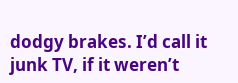dodgy brakes. I’d call it junk TV, if it weren’t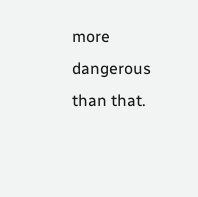more dangerous than that.